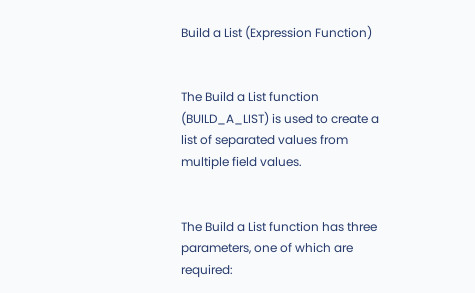Build a List (Expression Function)


The Build a List function (BUILD_A_LIST) is used to create a list of separated values from multiple field values.


The Build a List function has three parameters, one of which are required: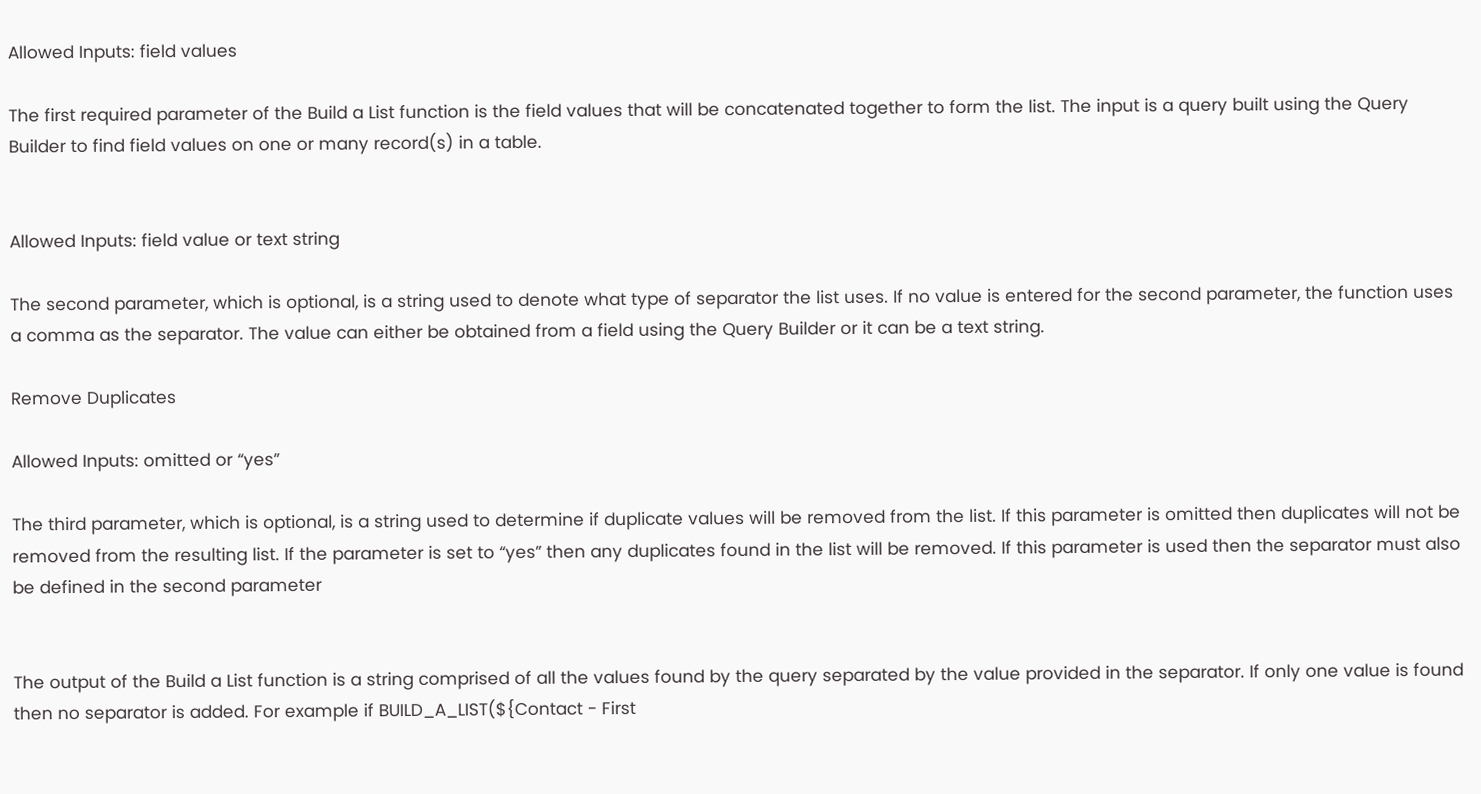Allowed Inputs: field values

The first required parameter of the Build a List function is the field values that will be concatenated together to form the list. The input is a query built using the Query Builder to find field values on one or many record(s) in a table.


Allowed Inputs: field value or text string

The second parameter, which is optional, is a string used to denote what type of separator the list uses. If no value is entered for the second parameter, the function uses a comma as the separator. The value can either be obtained from a field using the Query Builder or it can be a text string.

Remove Duplicates

Allowed Inputs: omitted or “yes”

The third parameter, which is optional, is a string used to determine if duplicate values will be removed from the list. If this parameter is omitted then duplicates will not be removed from the resulting list. If the parameter is set to “yes” then any duplicates found in the list will be removed. If this parameter is used then the separator must also be defined in the second parameter


The output of the Build a List function is a string comprised of all the values found by the query separated by the value provided in the separator. If only one value is found then no separator is added. For example if BUILD_A_LIST(${Contact - First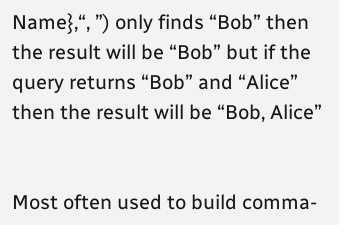Name},“, ”) only finds “Bob” then the result will be “Bob” but if the query returns “Bob” and “Alice” then the result will be “Bob, Alice”


Most often used to build comma-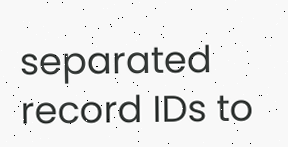separated record IDs to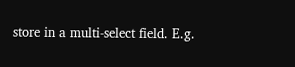store in a multi-select field. E.g.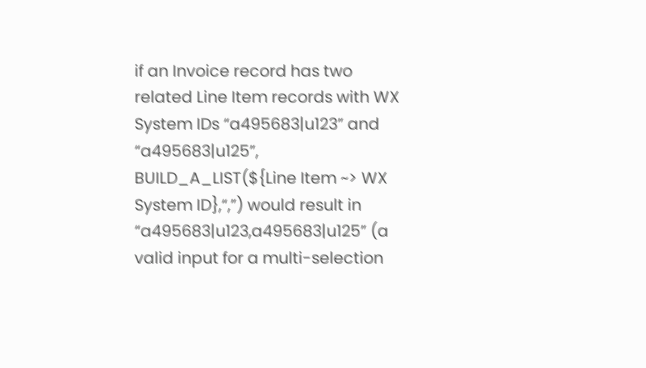if an Invoice record has two related Line Item records with WX System IDs “a495683|u123” and “a495683|u125”, BUILD_A_LIST(${Line Item ~> WX System ID},“,”) would result in “a495683|u123,a495683|u125” (a valid input for a multi-selection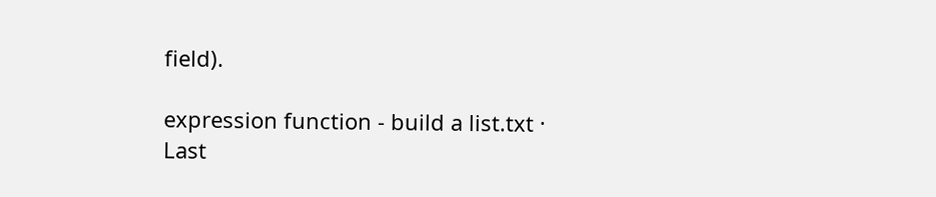field).

expression function - build a list.txt · Last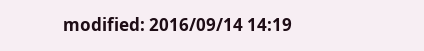modified: 2016/09/14 14:19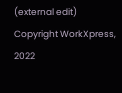(external edit)
Copyright WorkXpress, 2022